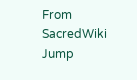From SacredWiki
Jump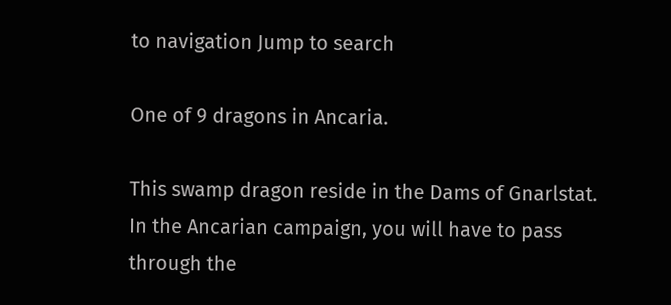to navigation Jump to search

One of 9 dragons in Ancaria.

This swamp dragon reside in the Dams of Gnarlstat. In the Ancarian campaign, you will have to pass through the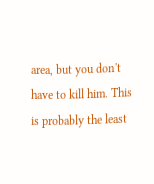area, but you don't have to kill him. This is probably the least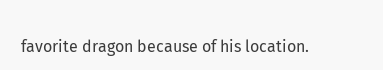favorite dragon because of his location.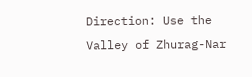Direction: Use the Valley of Zhurag-Nar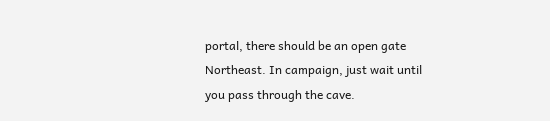portal, there should be an open gate Northeast. In campaign, just wait until you pass through the cave.